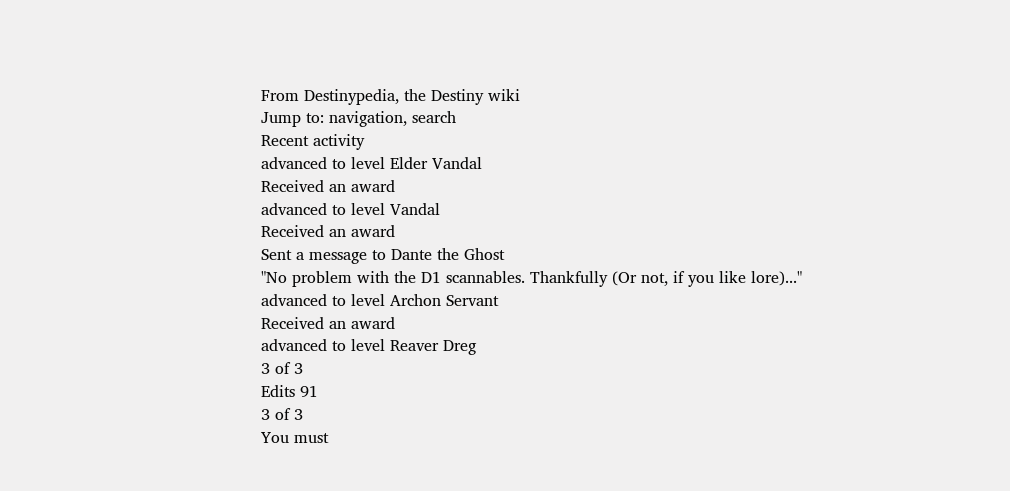From Destinypedia, the Destiny wiki
Jump to: navigation, search
Recent activity
advanced to level Elder Vandal
Received an award
advanced to level Vandal
Received an award
Sent a message to Dante the Ghost
"No problem with the D1 scannables. Thankfully (Or not, if you like lore)..."
advanced to level Archon Servant
Received an award
advanced to level Reaver Dreg
3 of 3
Edits 91
3 of 3
You must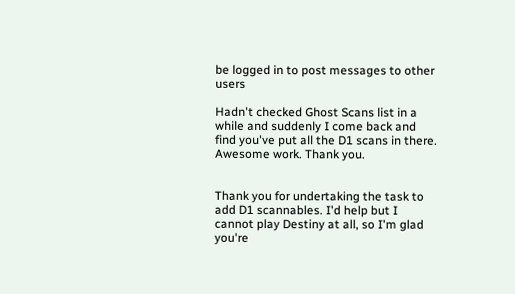be logged in to post messages to other users

Hadn't checked Ghost Scans list in a while and suddenly I come back and find you've put all the D1 scans in there. Awesome work. Thank you.


Thank you for undertaking the task to add D1 scannables. I'd help but I cannot play Destiny at all, so I'm glad you're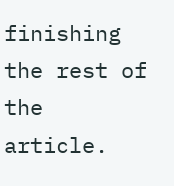finishing the rest of the article.